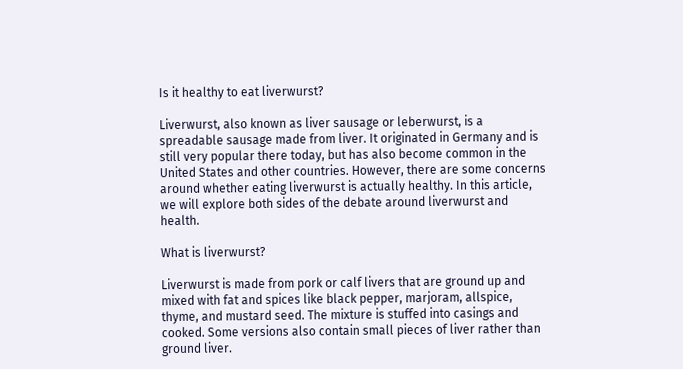Is it healthy to eat liverwurst?

Liverwurst, also known as liver sausage or leberwurst, is a spreadable sausage made from liver. It originated in Germany and is still very popular there today, but has also become common in the United States and other countries. However, there are some concerns around whether eating liverwurst is actually healthy. In this article, we will explore both sides of the debate around liverwurst and health.

What is liverwurst?

Liverwurst is made from pork or calf livers that are ground up and mixed with fat and spices like black pepper, marjoram, allspice, thyme, and mustard seed. The mixture is stuffed into casings and cooked. Some versions also contain small pieces of liver rather than ground liver.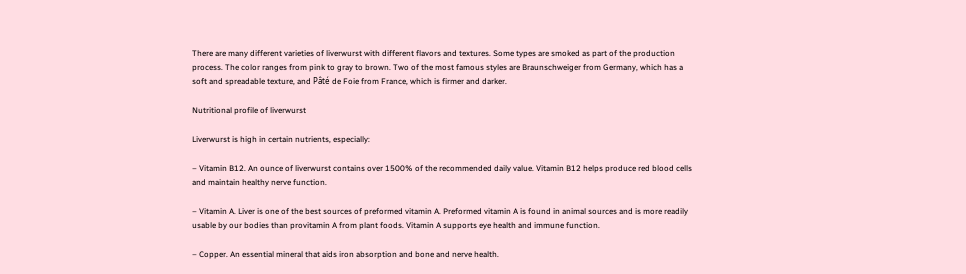There are many different varieties of liverwurst with different flavors and textures. Some types are smoked as part of the production process. The color ranges from pink to gray to brown. Two of the most famous styles are Braunschweiger from Germany, which has a soft and spreadable texture, and Pâté de Foie from France, which is firmer and darker.

Nutritional profile of liverwurst

Liverwurst is high in certain nutrients, especially:

– Vitamin B12. An ounce of liverwurst contains over 1500% of the recommended daily value. Vitamin B12 helps produce red blood cells and maintain healthy nerve function.

– Vitamin A. Liver is one of the best sources of preformed vitamin A. Preformed vitamin A is found in animal sources and is more readily usable by our bodies than provitamin A from plant foods. Vitamin A supports eye health and immune function.

– Copper. An essential mineral that aids iron absorption and bone and nerve health.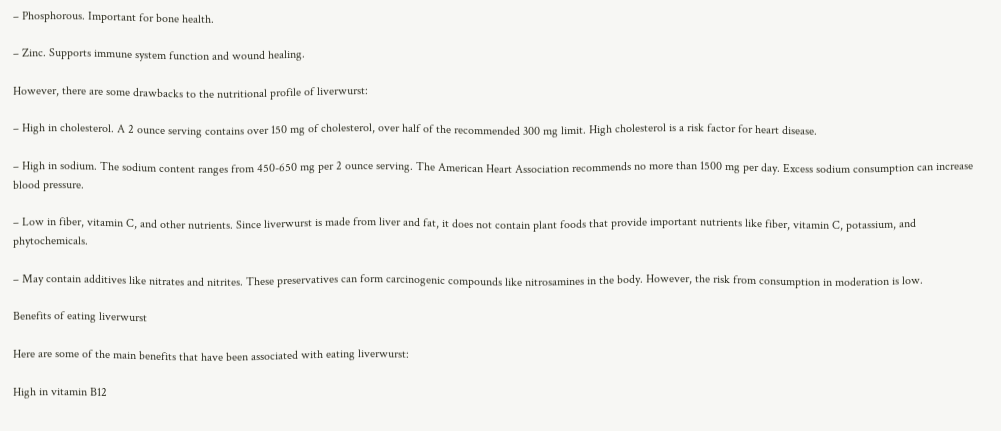– Phosphorous. Important for bone health.

– Zinc. Supports immune system function and wound healing.

However, there are some drawbacks to the nutritional profile of liverwurst:

– High in cholesterol. A 2 ounce serving contains over 150 mg of cholesterol, over half of the recommended 300 mg limit. High cholesterol is a risk factor for heart disease.

– High in sodium. The sodium content ranges from 450-650 mg per 2 ounce serving. The American Heart Association recommends no more than 1500 mg per day. Excess sodium consumption can increase blood pressure.

– Low in fiber, vitamin C, and other nutrients. Since liverwurst is made from liver and fat, it does not contain plant foods that provide important nutrients like fiber, vitamin C, potassium, and phytochemicals.

– May contain additives like nitrates and nitrites. These preservatives can form carcinogenic compounds like nitrosamines in the body. However, the risk from consumption in moderation is low.

Benefits of eating liverwurst

Here are some of the main benefits that have been associated with eating liverwurst:

High in vitamin B12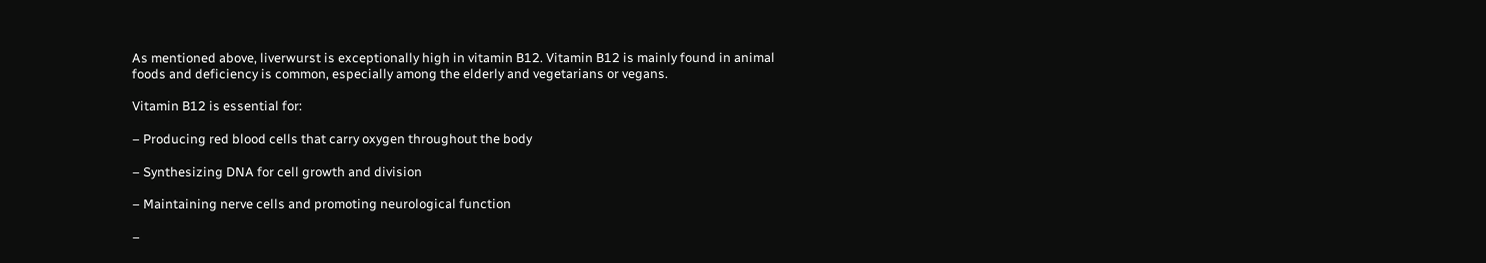As mentioned above, liverwurst is exceptionally high in vitamin B12. Vitamin B12 is mainly found in animal foods and deficiency is common, especially among the elderly and vegetarians or vegans.

Vitamin B12 is essential for:

– Producing red blood cells that carry oxygen throughout the body

– Synthesizing DNA for cell growth and division

– Maintaining nerve cells and promoting neurological function

–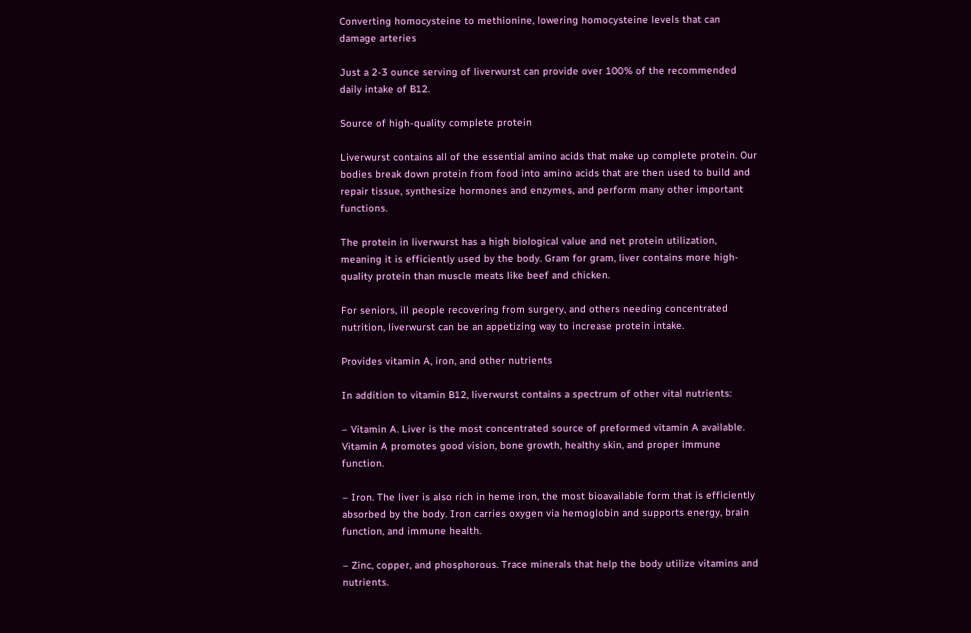Converting homocysteine to methionine, lowering homocysteine levels that can damage arteries

Just a 2-3 ounce serving of liverwurst can provide over 100% of the recommended daily intake of B12.

Source of high-quality complete protein

Liverwurst contains all of the essential amino acids that make up complete protein. Our bodies break down protein from food into amino acids that are then used to build and repair tissue, synthesize hormones and enzymes, and perform many other important functions.

The protein in liverwurst has a high biological value and net protein utilization, meaning it is efficiently used by the body. Gram for gram, liver contains more high-quality protein than muscle meats like beef and chicken.

For seniors, ill people recovering from surgery, and others needing concentrated nutrition, liverwurst can be an appetizing way to increase protein intake.

Provides vitamin A, iron, and other nutrients

In addition to vitamin B12, liverwurst contains a spectrum of other vital nutrients:

– Vitamin A. Liver is the most concentrated source of preformed vitamin A available. Vitamin A promotes good vision, bone growth, healthy skin, and proper immune function.

– Iron. The liver is also rich in heme iron, the most bioavailable form that is efficiently absorbed by the body. Iron carries oxygen via hemoglobin and supports energy, brain function, and immune health.

– Zinc, copper, and phosphorous. Trace minerals that help the body utilize vitamins and nutrients.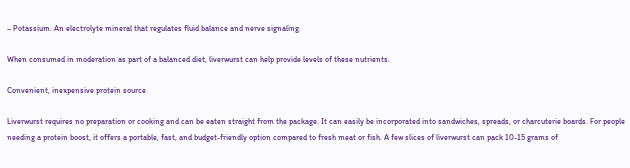– Potassium. An electrolyte mineral that regulates fluid balance and nerve signaling.

When consumed in moderation as part of a balanced diet, liverwurst can help provide levels of these nutrients.

Convenient, inexpensive protein source

Liverwurst requires no preparation or cooking and can be eaten straight from the package. It can easily be incorporated into sandwiches, spreads, or charcuterie boards. For people needing a protein boost, it offers a portable, fast, and budget-friendly option compared to fresh meat or fish. A few slices of liverwurst can pack 10-15 grams of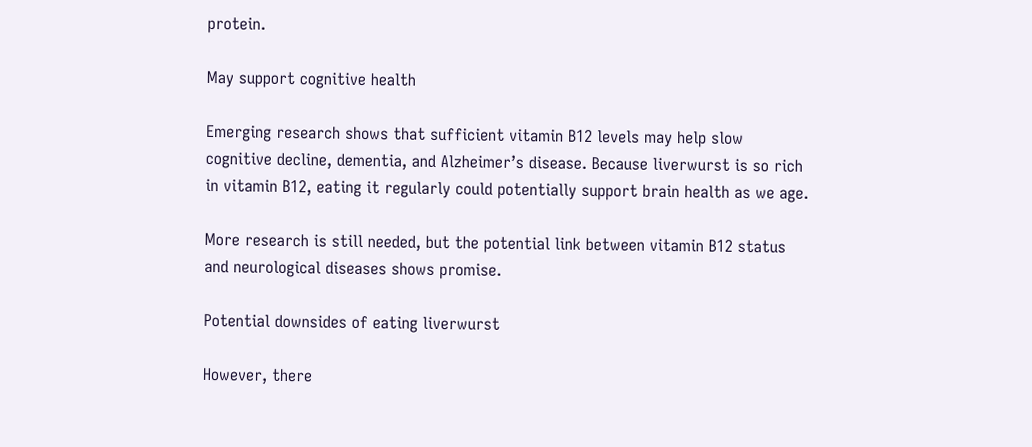protein.

May support cognitive health

Emerging research shows that sufficient vitamin B12 levels may help slow cognitive decline, dementia, and Alzheimer’s disease. Because liverwurst is so rich in vitamin B12, eating it regularly could potentially support brain health as we age.

More research is still needed, but the potential link between vitamin B12 status and neurological diseases shows promise.

Potential downsides of eating liverwurst

However, there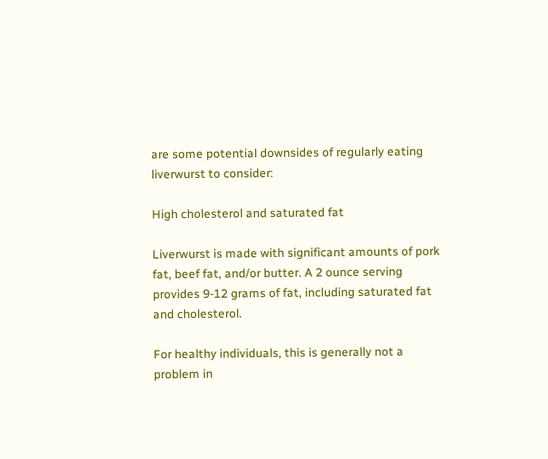are some potential downsides of regularly eating liverwurst to consider:

High cholesterol and saturated fat

Liverwurst is made with significant amounts of pork fat, beef fat, and/or butter. A 2 ounce serving provides 9-12 grams of fat, including saturated fat and cholesterol.

For healthy individuals, this is generally not a problem in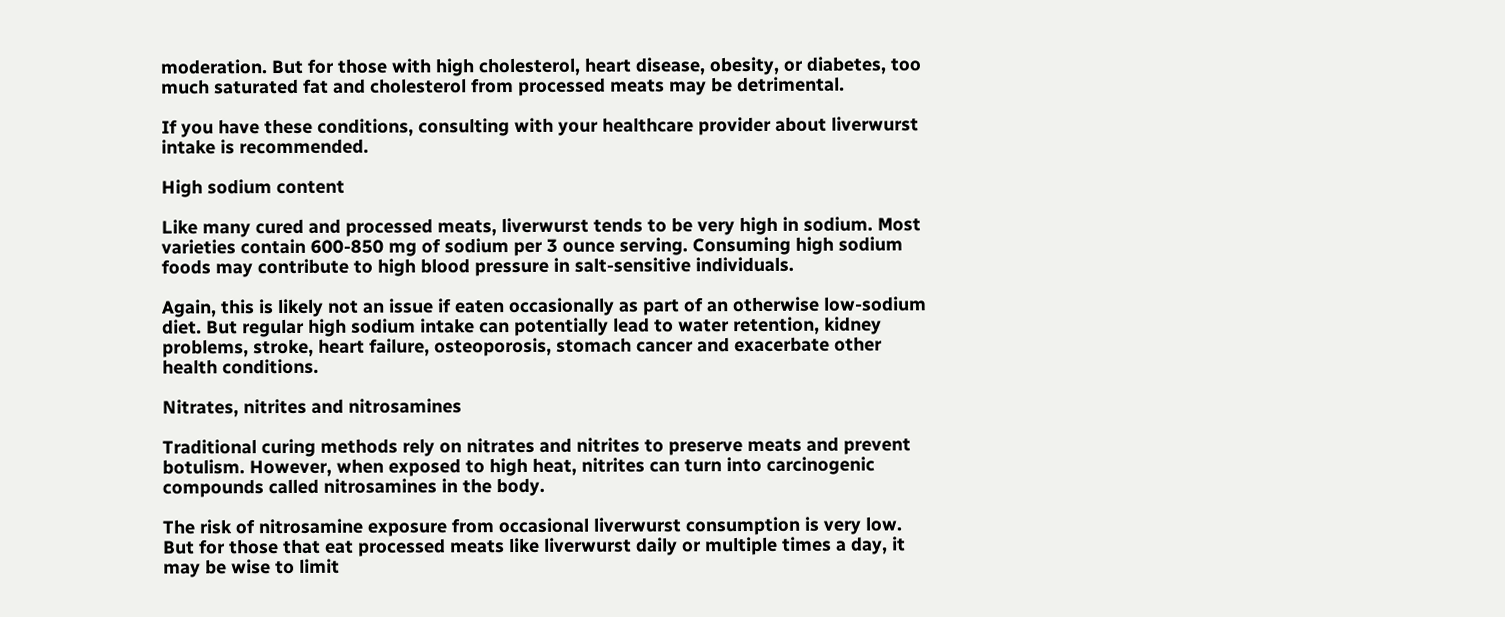moderation. But for those with high cholesterol, heart disease, obesity, or diabetes, too much saturated fat and cholesterol from processed meats may be detrimental.

If you have these conditions, consulting with your healthcare provider about liverwurst intake is recommended.

High sodium content

Like many cured and processed meats, liverwurst tends to be very high in sodium. Most varieties contain 600-850 mg of sodium per 3 ounce serving. Consuming high sodium foods may contribute to high blood pressure in salt-sensitive individuals.

Again, this is likely not an issue if eaten occasionally as part of an otherwise low-sodium diet. But regular high sodium intake can potentially lead to water retention, kidney problems, stroke, heart failure, osteoporosis, stomach cancer and exacerbate other health conditions.

Nitrates, nitrites and nitrosamines

Traditional curing methods rely on nitrates and nitrites to preserve meats and prevent botulism. However, when exposed to high heat, nitrites can turn into carcinogenic compounds called nitrosamines in the body.

The risk of nitrosamine exposure from occasional liverwurst consumption is very low. But for those that eat processed meats like liverwurst daily or multiple times a day, it may be wise to limit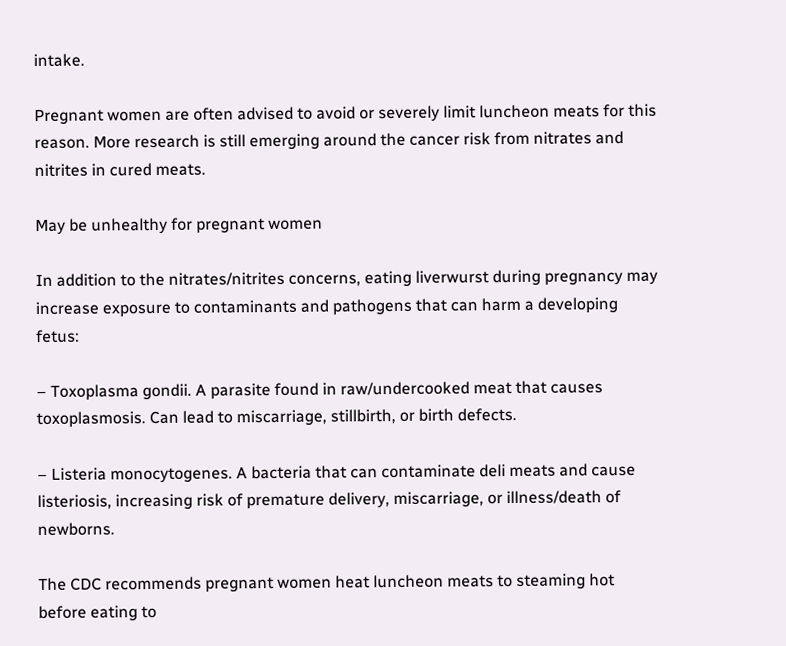intake.

Pregnant women are often advised to avoid or severely limit luncheon meats for this reason. More research is still emerging around the cancer risk from nitrates and nitrites in cured meats.

May be unhealthy for pregnant women

In addition to the nitrates/nitrites concerns, eating liverwurst during pregnancy may increase exposure to contaminants and pathogens that can harm a developing fetus:

– Toxoplasma gondii. A parasite found in raw/undercooked meat that causes toxoplasmosis. Can lead to miscarriage, stillbirth, or birth defects.

– Listeria monocytogenes. A bacteria that can contaminate deli meats and cause listeriosis, increasing risk of premature delivery, miscarriage, or illness/death of newborns.

The CDC recommends pregnant women heat luncheon meats to steaming hot before eating to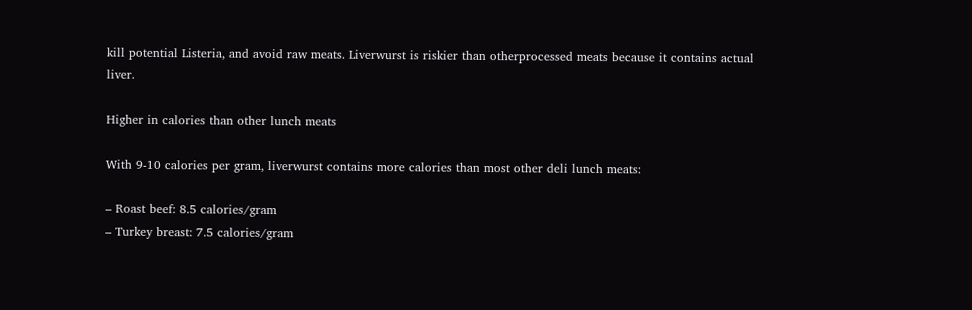kill potential Listeria, and avoid raw meats. Liverwurst is riskier than otherprocessed meats because it contains actual liver.

Higher in calories than other lunch meats

With 9-10 calories per gram, liverwurst contains more calories than most other deli lunch meats:

– Roast beef: 8.5 calories/gram
– Turkey breast: 7.5 calories/gram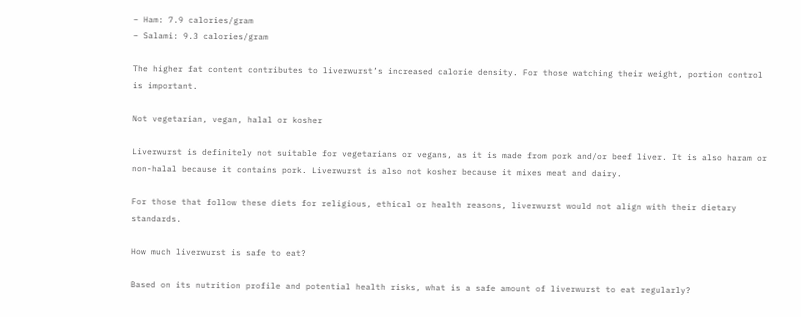– Ham: 7.9 calories/gram
– Salami: 9.3 calories/gram

The higher fat content contributes to liverwurst’s increased calorie density. For those watching their weight, portion control is important.

Not vegetarian, vegan, halal or kosher

Liverwurst is definitely not suitable for vegetarians or vegans, as it is made from pork and/or beef liver. It is also haram or non-halal because it contains pork. Liverwurst is also not kosher because it mixes meat and dairy.

For those that follow these diets for religious, ethical or health reasons, liverwurst would not align with their dietary standards.

How much liverwurst is safe to eat?

Based on its nutrition profile and potential health risks, what is a safe amount of liverwurst to eat regularly?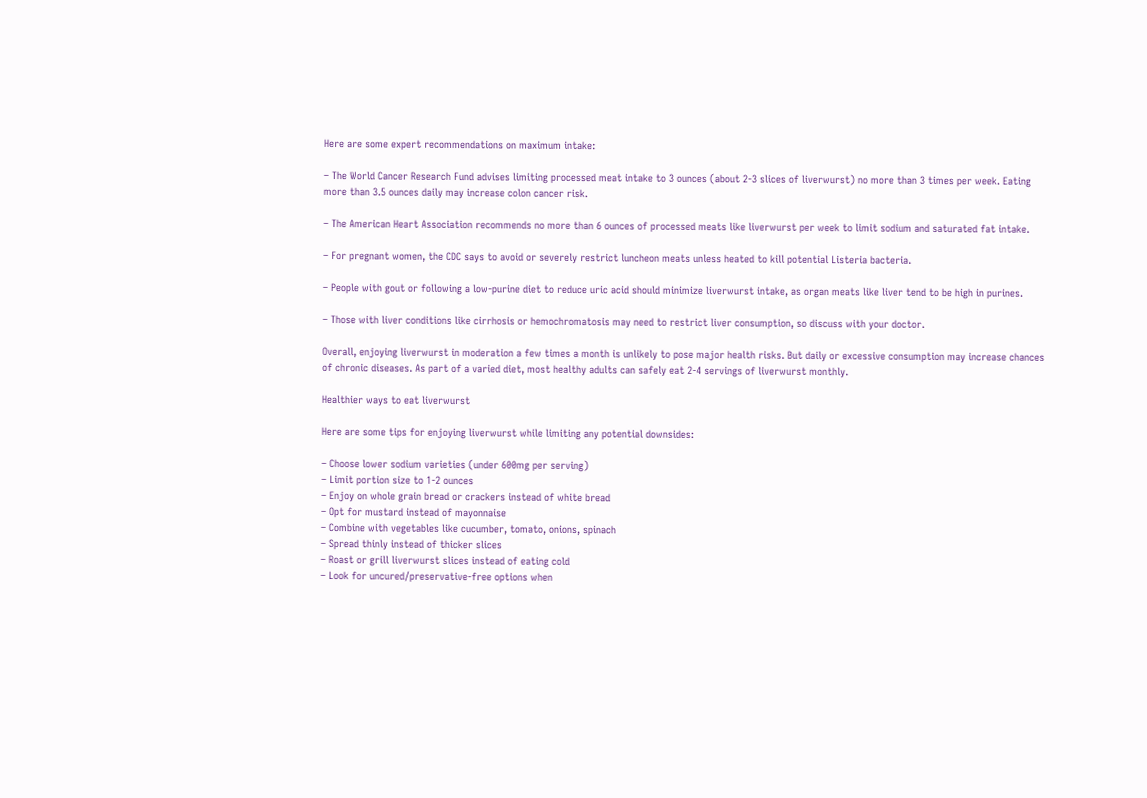Here are some expert recommendations on maximum intake:

– The World Cancer Research Fund advises limiting processed meat intake to 3 ounces (about 2-3 slices of liverwurst) no more than 3 times per week. Eating more than 3.5 ounces daily may increase colon cancer risk.

– The American Heart Association recommends no more than 6 ounces of processed meats like liverwurst per week to limit sodium and saturated fat intake.

– For pregnant women, the CDC says to avoid or severely restrict luncheon meats unless heated to kill potential Listeria bacteria.

– People with gout or following a low-purine diet to reduce uric acid should minimize liverwurst intake, as organ meats like liver tend to be high in purines.

– Those with liver conditions like cirrhosis or hemochromatosis may need to restrict liver consumption, so discuss with your doctor.

Overall, enjoying liverwurst in moderation a few times a month is unlikely to pose major health risks. But daily or excessive consumption may increase chances of chronic diseases. As part of a varied diet, most healthy adults can safely eat 2-4 servings of liverwurst monthly.

Healthier ways to eat liverwurst

Here are some tips for enjoying liverwurst while limiting any potential downsides:

– Choose lower sodium varieties (under 600mg per serving)
– Limit portion size to 1-2 ounces
– Enjoy on whole grain bread or crackers instead of white bread
– Opt for mustard instead of mayonnaise
– Combine with vegetables like cucumber, tomato, onions, spinach
– Spread thinly instead of thicker slices
– Roast or grill liverwurst slices instead of eating cold
– Look for uncured/preservative-free options when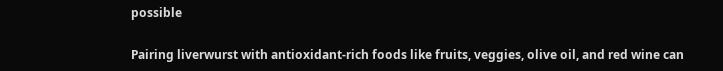possible

Pairing liverwurst with antioxidant-rich foods like fruits, veggies, olive oil, and red wine can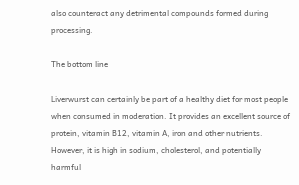also counteract any detrimental compounds formed during processing.

The bottom line

Liverwurst can certainly be part of a healthy diet for most people when consumed in moderation. It provides an excellent source of protein, vitamin B12, vitamin A, iron and other nutrients. However, it is high in sodium, cholesterol, and potentially harmful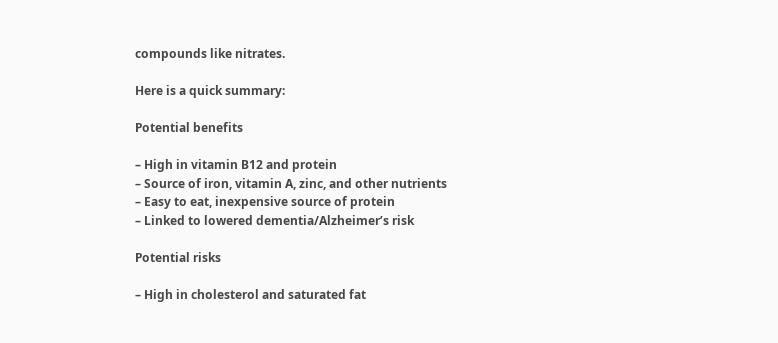compounds like nitrates.

Here is a quick summary:

Potential benefits

– High in vitamin B12 and protein
– Source of iron, vitamin A, zinc, and other nutrients
– Easy to eat, inexpensive source of protein
– Linked to lowered dementia/Alzheimer’s risk

Potential risks

– High in cholesterol and saturated fat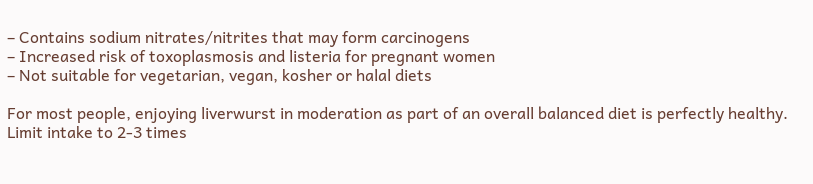– Contains sodium nitrates/nitrites that may form carcinogens
– Increased risk of toxoplasmosis and listeria for pregnant women
– Not suitable for vegetarian, vegan, kosher or halal diets

For most people, enjoying liverwurst in moderation as part of an overall balanced diet is perfectly healthy. Limit intake to 2-3 times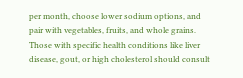per month, choose lower sodium options, and pair with vegetables, fruits, and whole grains. Those with specific health conditions like liver disease, gout, or high cholesterol should consult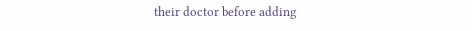their doctor before adding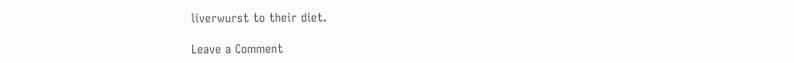liverwurst to their diet.

Leave a Comment